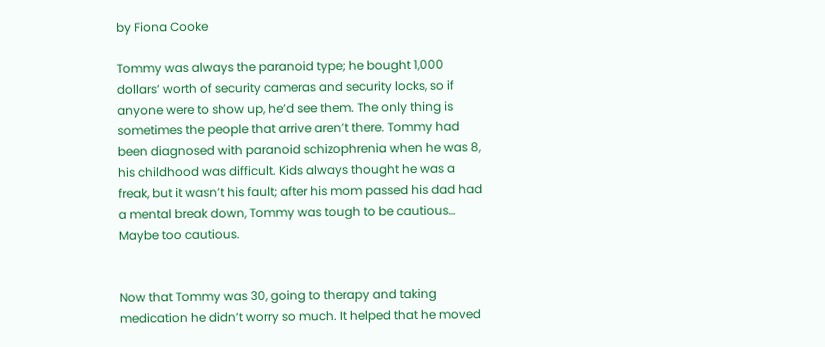by Fiona Cooke

Tommy was always the paranoid type; he bought 1,000 dollars’ worth of security cameras and security locks, so if anyone were to show up, he’d see them. The only thing is sometimes the people that arrive aren’t there. Tommy had been diagnosed with paranoid schizophrenia when he was 8, his childhood was difficult. Kids always thought he was a freak, but it wasn’t his fault; after his mom passed his dad had a mental break down, Tommy was tough to be cautious… Maybe too cautious.


Now that Tommy was 30, going to therapy and taking medication he didn’t worry so much. It helped that he moved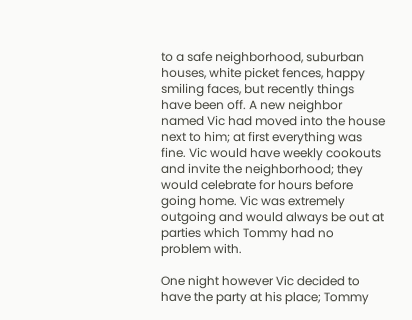to a safe neighborhood, suburban houses, white picket fences, happy smiling faces, but recently things have been off. A new neighbor named Vic had moved into the house next to him; at first everything was fine. Vic would have weekly cookouts and invite the neighborhood; they would celebrate for hours before going home. Vic was extremely outgoing and would always be out at parties which Tommy had no problem with.

One night however Vic decided to have the party at his place; Tommy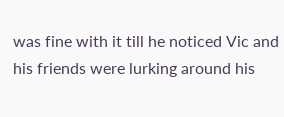was fine with it till he noticed Vic and his friends were lurking around his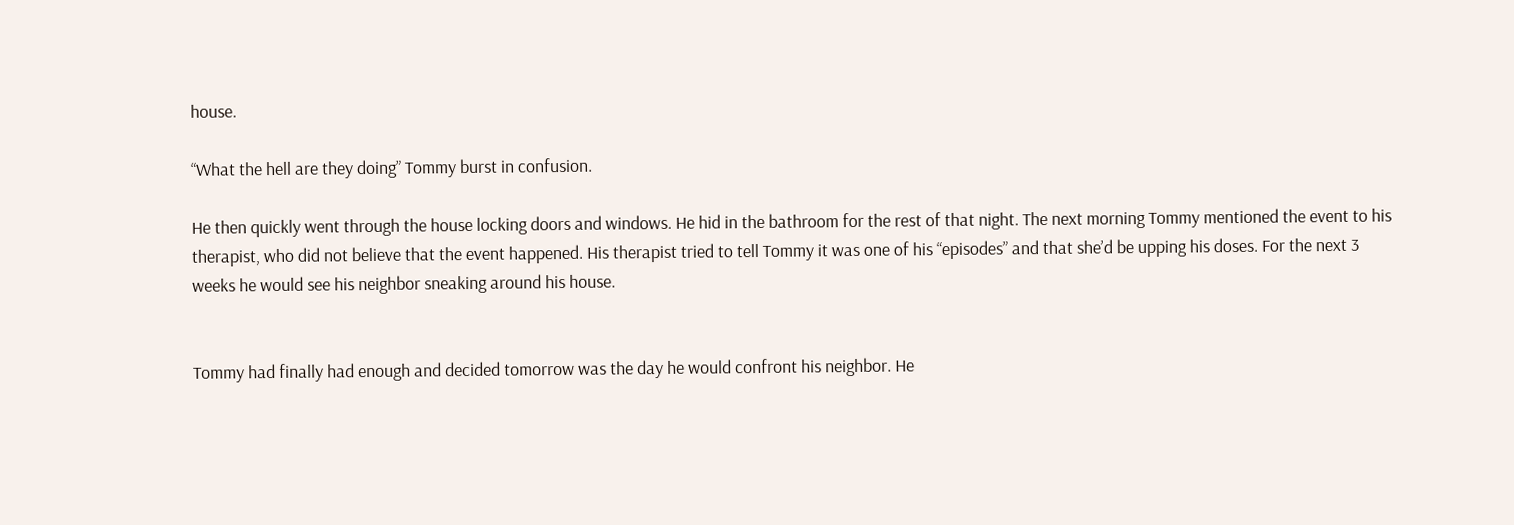house.

“What the hell are they doing” Tommy burst in confusion.

He then quickly went through the house locking doors and windows. He hid in the bathroom for the rest of that night. The next morning Tommy mentioned the event to his therapist, who did not believe that the event happened. His therapist tried to tell Tommy it was one of his “episodes” and that she’d be upping his doses. For the next 3 weeks he would see his neighbor sneaking around his house.


Tommy had finally had enough and decided tomorrow was the day he would confront his neighbor. He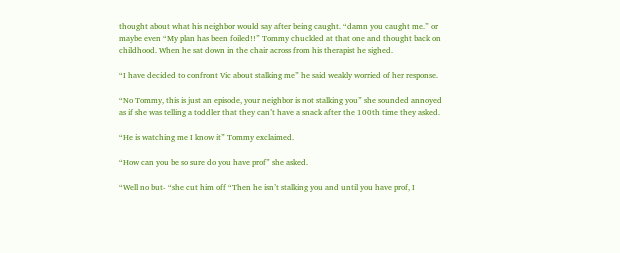thought about what his neighbor would say after being caught. “damn you caught me.” or maybe even “My plan has been foiled!!” Tommy chuckled at that one and thought back on childhood. When he sat down in the chair across from his therapist he sighed.

“I have decided to confront Vic about stalking me” he said weakly worried of her response.

“No Tommy, this is just an episode, your neighbor is not stalking you” she sounded annoyed as if she was telling a toddler that they can’t have a snack after the 100th time they asked.

“He is watching me I know it” Tommy exclaimed.

“How can you be so sure do you have prof” she asked.

“Well no but- “she cut him off “Then he isn’t stalking you and until you have prof, I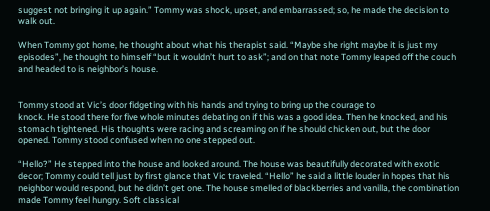suggest not bringing it up again.” Tommy was shock, upset, and embarrassed; so, he made the decision to walk out.

When Tommy got home, he thought about what his therapist said. “Maybe she right maybe it is just my episodes”, he thought to himself “but it wouldn’t hurt to ask”; and on that note Tommy leaped off the couch and headed to is neighbor’s house.


Tommy stood at Vic’s door fidgeting with his hands and trying to bring up the courage to
knock. He stood there for five whole minutes debating on if this was a good idea. Then he knocked, and his stomach tightened. His thoughts were racing and screaming on if he should chicken out, but the door opened. Tommy stood confused when no one stepped out.

“Hello?” He stepped into the house and looked around. The house was beautifully decorated with exotic decor; Tommy could tell just by first glance that Vic traveled. “Hello” he said a little louder in hopes that his neighbor would respond, but he didn’t get one. The house smelled of blackberries and vanilla, the combination made Tommy feel hungry. Soft classical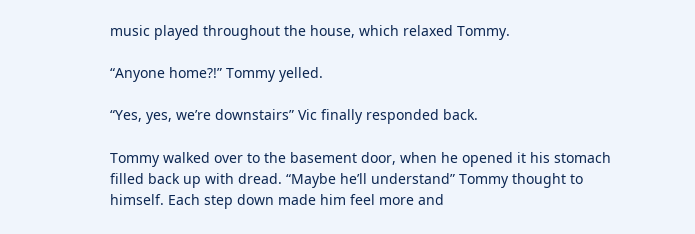music played throughout the house, which relaxed Tommy.

“Anyone home?!” Tommy yelled.

“Yes, yes, we’re downstairs” Vic finally responded back.

Tommy walked over to the basement door, when he opened it his stomach filled back up with dread. “Maybe he’ll understand” Tommy thought to himself. Each step down made him feel more and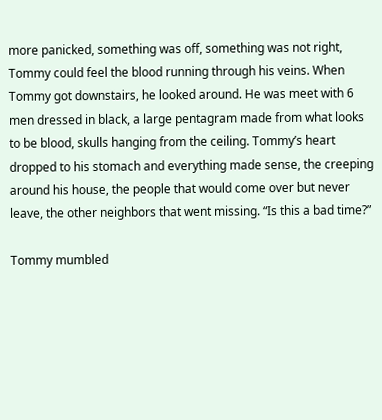more panicked, something was off, something was not right, Tommy could feel the blood running through his veins. When Tommy got downstairs, he looked around. He was meet with 6 men dressed in black, a large pentagram made from what looks to be blood, skulls hanging from the ceiling. Tommy’s heart dropped to his stomach and everything made sense, the creeping around his house, the people that would come over but never leave, the other neighbors that went missing. “Is this a bad time?”

Tommy mumbled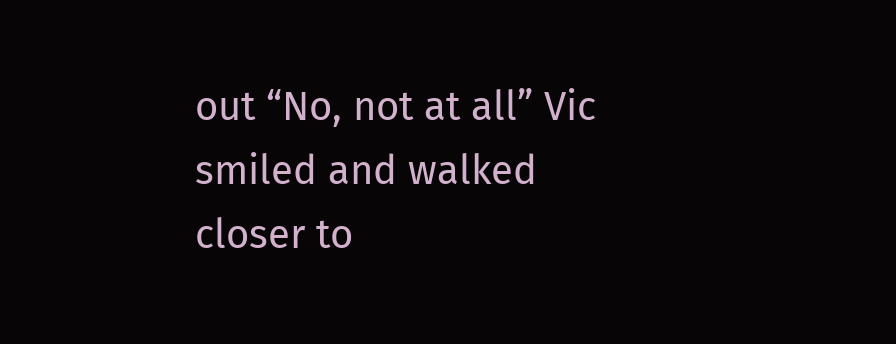out “No, not at all” Vic smiled and walked closer to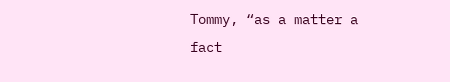Tommy, “as a matter a fact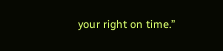your right on time.”